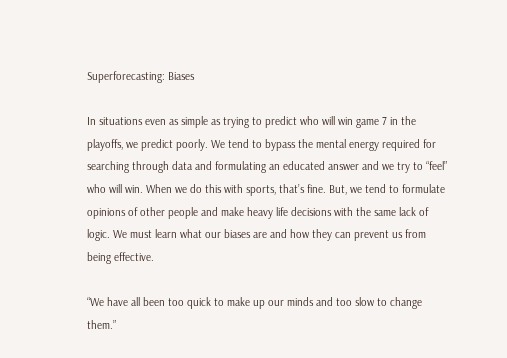Superforecasting: Biases

In situations even as simple as trying to predict who will win game 7 in the playoffs, we predict poorly. We tend to bypass the mental energy required for searching through data and formulating an educated answer and we try to “feel” who will win. When we do this with sports, that’s fine. But, we tend to formulate opinions of other people and make heavy life decisions with the same lack of logic. We must learn what our biases are and how they can prevent us from being effective.

“We have all been too quick to make up our minds and too slow to change them.”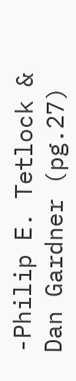-Philip E. Tetlock & Dan Gardner (pg.27)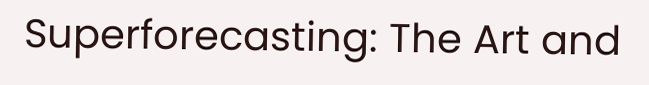Superforecasting: The Art and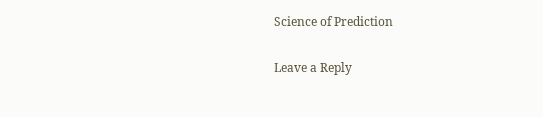Science of Prediction

Leave a Reply